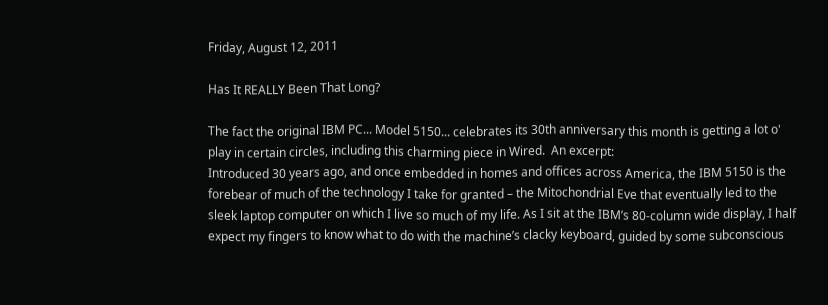Friday, August 12, 2011

Has It REALLY Been That Long?

The fact the original IBM PC... Model 5150... celebrates its 30th anniversary this month is getting a lot o' play in certain circles, including this charming piece in Wired.  An excerpt:
Introduced 30 years ago, and once embedded in homes and offices across America, the IBM 5150 is the forebear of much of the technology I take for granted – the Mitochondrial Eve that eventually led to the sleek laptop computer on which I live so much of my life. As I sit at the IBM’s 80-column wide display, I half expect my fingers to know what to do with the machine’s clacky keyboard, guided by some subconscious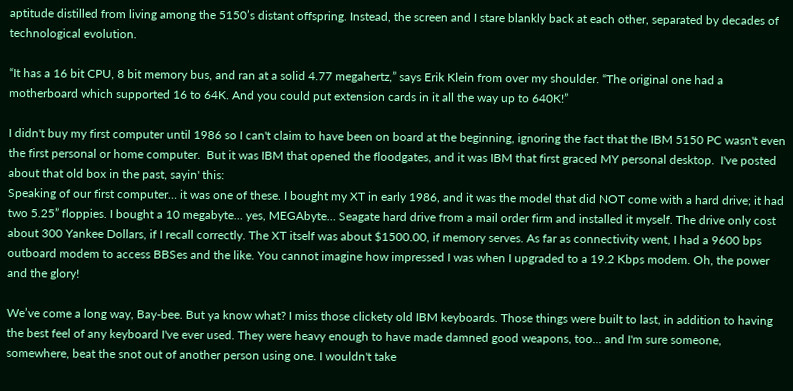aptitude distilled from living among the 5150’s distant offspring. Instead, the screen and I stare blankly back at each other, separated by decades of technological evolution.

“It has a 16 bit CPU, 8 bit memory bus, and ran at a solid 4.77 megahertz,” says Erik Klein from over my shoulder. “The original one had a motherboard which supported 16 to 64K. And you could put extension cards in it all the way up to 640K!”

I didn't buy my first computer until 1986 so I can't claim to have been on board at the beginning, ignoring the fact that the IBM 5150 PC wasn't even the first personal or home computer.  But it was IBM that opened the floodgates, and it was IBM that first graced MY personal desktop.  I've posted about that old box in the past, sayin' this:
Speaking of our first computer… it was one of these. I bought my XT in early 1986, and it was the model that did NOT come with a hard drive; it had two 5.25” floppies. I bought a 10 megabyte… yes, MEGAbyte… Seagate hard drive from a mail order firm and installed it myself. The drive only cost about 300 Yankee Dollars, if I recall correctly. The XT itself was about $1500.00, if memory serves. As far as connectivity went, I had a 9600 bps outboard modem to access BBSes and the like. You cannot imagine how impressed I was when I upgraded to a 19.2 Kbps modem. Oh, the power and the glory!

We’ve come a long way, Bay-bee. But ya know what? I miss those clickety old IBM keyboards. Those things were built to last, in addition to having the best feel of any keyboard I've ever used. They were heavy enough to have made damned good weapons, too... and I'm sure someone, somewhere, beat the snot out of another person using one. I wouldn't take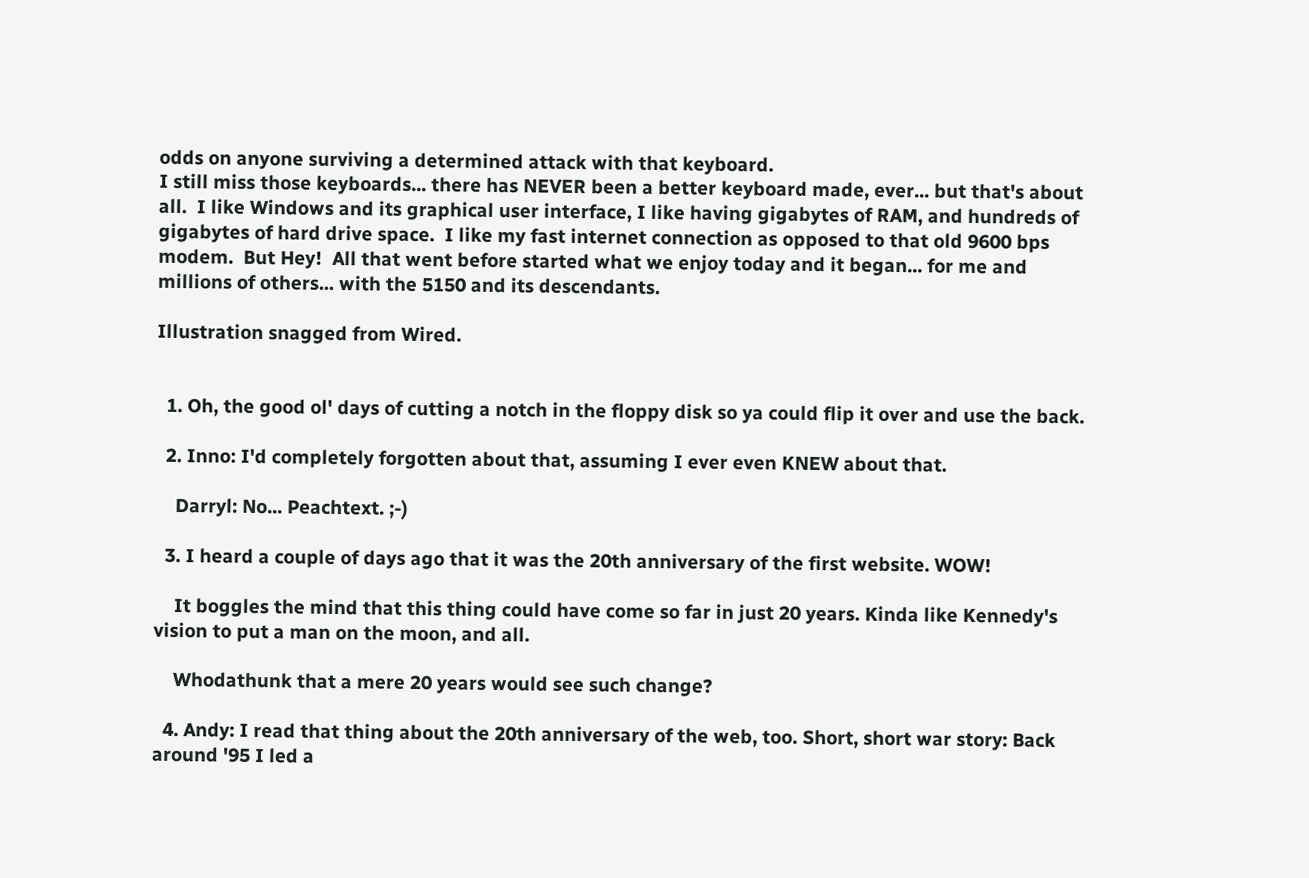odds on anyone surviving a determined attack with that keyboard.
I still miss those keyboards... there has NEVER been a better keyboard made, ever... but that's about all.  I like Windows and its graphical user interface, I like having gigabytes of RAM, and hundreds of gigabytes of hard drive space.  I like my fast internet connection as opposed to that old 9600 bps modem.  But Hey!  All that went before started what we enjoy today and it began... for me and millions of others... with the 5150 and its descendants.

Illustration snagged from Wired.


  1. Oh, the good ol' days of cutting a notch in the floppy disk so ya could flip it over and use the back.

  2. Inno: I'd completely forgotten about that, assuming I ever even KNEW about that.

    Darryl: No... Peachtext. ;-)

  3. I heard a couple of days ago that it was the 20th anniversary of the first website. WOW!

    It boggles the mind that this thing could have come so far in just 20 years. Kinda like Kennedy's vision to put a man on the moon, and all.

    Whodathunk that a mere 20 years would see such change?

  4. Andy: I read that thing about the 20th anniversary of the web, too. Short, short war story: Back around '95 I led a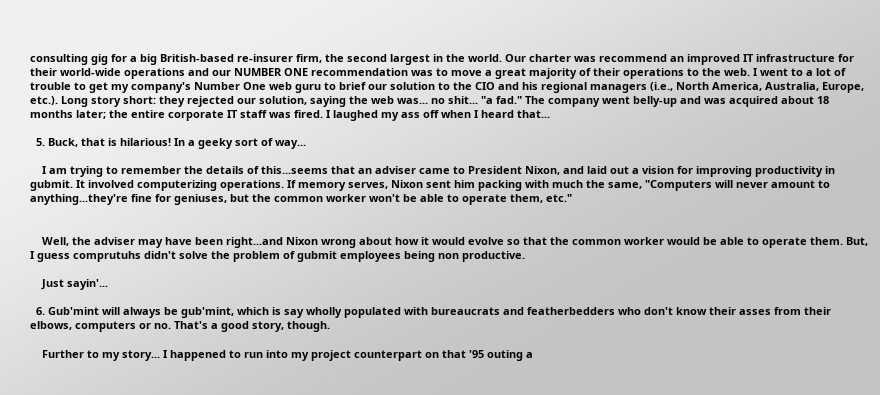consulting gig for a big British-based re-insurer firm, the second largest in the world. Our charter was recommend an improved IT infrastructure for their world-wide operations and our NUMBER ONE recommendation was to move a great majority of their operations to the web. I went to a lot of trouble to get my company's Number One web guru to brief our solution to the CIO and his regional managers (i.e., North America, Australia, Europe, etc.). Long story short: they rejected our solution, saying the web was... no shit... "a fad." The company went belly-up and was acquired about 18 months later; the entire corporate IT staff was fired. I laughed my ass off when I heard that...

  5. Buck, that is hilarious! In a geeky sort of way...

    I am trying to remember the details of this...seems that an adviser came to President Nixon, and laid out a vision for improving productivity in gubmit. It involved computerizing operations. If memory serves, Nixon sent him packing with much the same, "Computers will never amount to anything...they're fine for geniuses, but the common worker won't be able to operate them, etc."


    Well, the adviser may have been right...and Nixon wrong about how it would evolve so that the common worker would be able to operate them. But, I guess comprutuhs didn't solve the problem of gubmit employees being non productive.

    Just sayin'...

  6. Gub'mint will always be gub'mint, which is say wholly populated with bureaucrats and featherbedders who don't know their asses from their elbows, computers or no. That's a good story, though.

    Further to my story... I happened to run into my project counterpart on that '95 outing a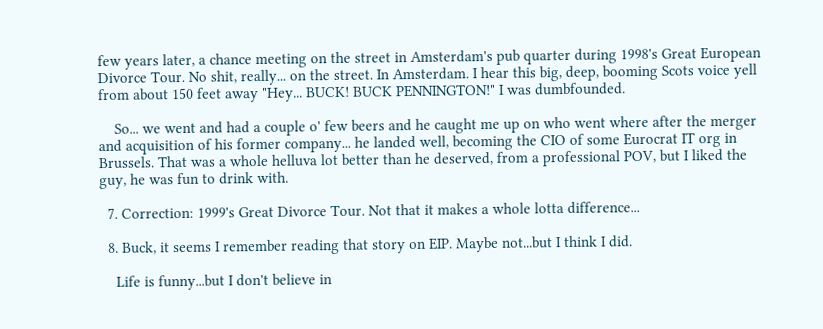few years later, a chance meeting on the street in Amsterdam's pub quarter during 1998's Great European Divorce Tour. No shit, really... on the street. In Amsterdam. I hear this big, deep, booming Scots voice yell from about 150 feet away "Hey... BUCK! BUCK PENNINGTON!" I was dumbfounded.

    So... we went and had a couple o' few beers and he caught me up on who went where after the merger and acquisition of his former company... he landed well, becoming the CIO of some Eurocrat IT org in Brussels. That was a whole helluva lot better than he deserved, from a professional POV, but I liked the guy, he was fun to drink with.

  7. Correction: 1999's Great Divorce Tour. Not that it makes a whole lotta difference...

  8. Buck, it seems I remember reading that story on EIP. Maybe not...but I think I did.

    Life is funny...but I don't believe in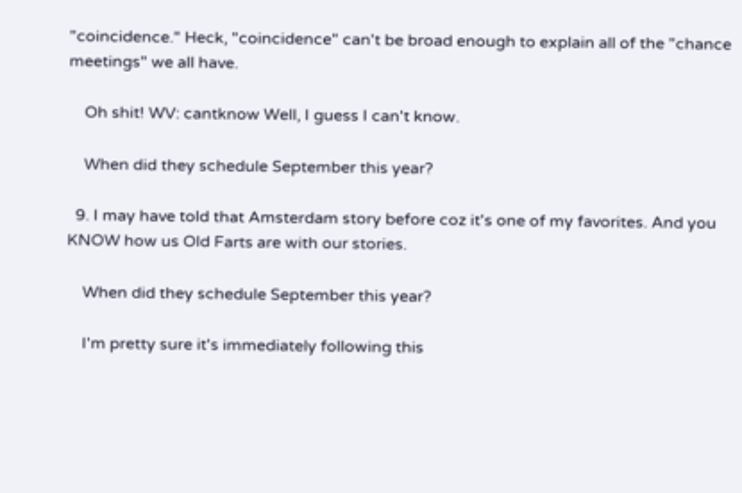"coincidence." Heck, "coincidence" can't be broad enough to explain all of the "chance meetings" we all have.

    Oh shit! WV: cantknow Well, I guess I can't know.

    When did they schedule September this year?

  9. I may have told that Amsterdam story before coz it's one of my favorites. And you KNOW how us Old Farts are with our stories.

    When did they schedule September this year?

    I'm pretty sure it's immediately following this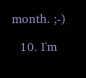month. ;-)

  10. I'm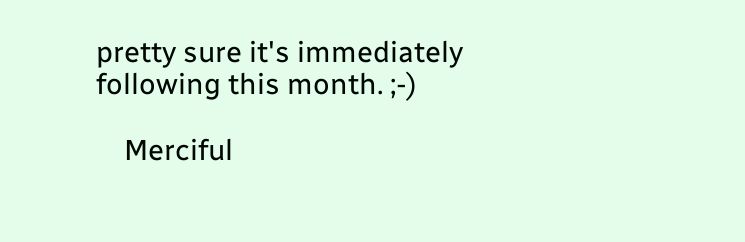pretty sure it's immediately following this month. ;-)

    Merciful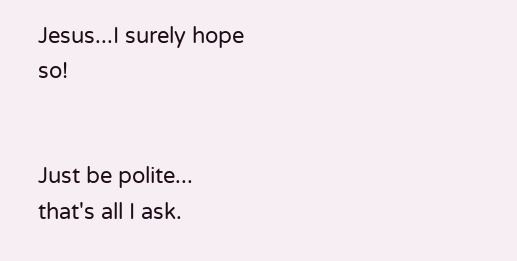Jesus...I surely hope so!


Just be polite... that's all I ask.